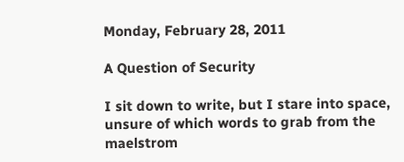Monday, February 28, 2011

A Question of Security

I sit down to write, but I stare into space, unsure of which words to grab from the maelstrom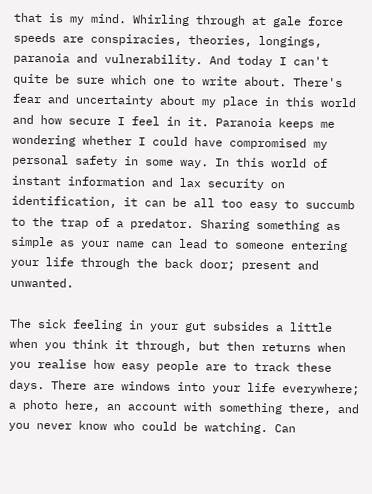that is my mind. Whirling through at gale force speeds are conspiracies, theories, longings, paranoia and vulnerability. And today I can't quite be sure which one to write about. There's fear and uncertainty about my place in this world and how secure I feel in it. Paranoia keeps me wondering whether I could have compromised my personal safety in some way. In this world of instant information and lax security on identification, it can be all too easy to succumb to the trap of a predator. Sharing something as simple as your name can lead to someone entering your life through the back door; present and unwanted.

The sick feeling in your gut subsides a little when you think it through, but then returns when you realise how easy people are to track these days. There are windows into your life everywhere; a photo here, an account with something there, and you never know who could be watching. Can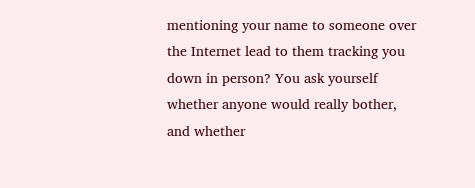mentioning your name to someone over the Internet lead to them tracking you down in person? You ask yourself whether anyone would really bother, and whether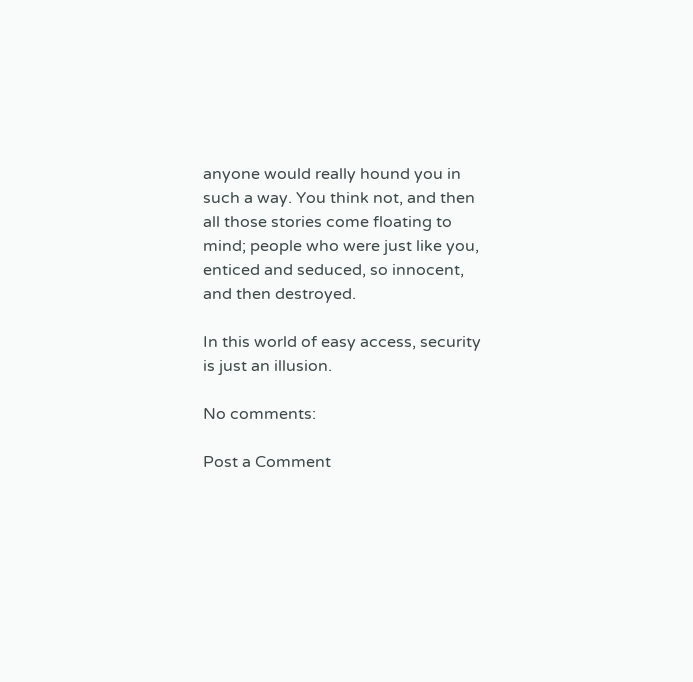anyone would really hound you in such a way. You think not, and then all those stories come floating to mind; people who were just like you, enticed and seduced, so innocent, and then destroyed.

In this world of easy access, security is just an illusion.

No comments:

Post a Comment